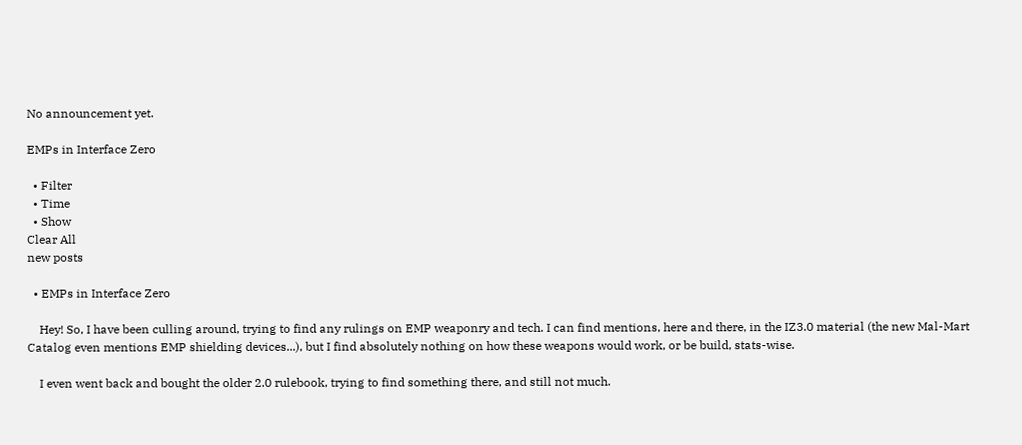No announcement yet.

EMPs in Interface Zero

  • Filter
  • Time
  • Show
Clear All
new posts

  • EMPs in Interface Zero

    Hey! So, I have been culling around, trying to find any rulings on EMP weaponry and tech. I can find mentions, here and there, in the IZ3.0 material (the new Mal-Mart Catalog even mentions EMP shielding devices...), but I find absolutely nothing on how these weapons would work, or be build, stats-wise.

    I even went back and bought the older 2.0 rulebook, trying to find something there, and still not much.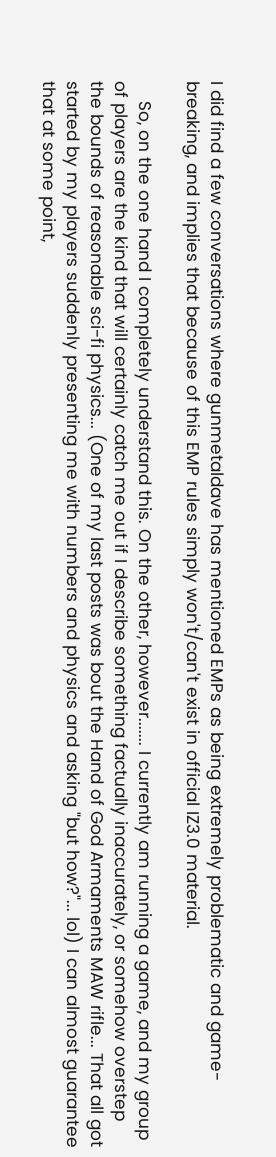I did find a few conversations where gunmetaldave has mentioned EMPs as being extremely problematic and game-breaking, and implies that because of this EMP rules simply won't/can't exist in official IZ3.0 material.

    So, on the one hand I completely understand this. On the other, however....... I currently am running a game, and my group of players are the kind that will certainly catch me out if I describe something factually inaccurately, or somehow overstep the bounds of reasonable sci-fi physics... (One of my last posts was bout the Hand of God Armaments MAW rifle... That all got started by my players suddenly presenting me with numbers and physics and asking "but how?"... lol) I can almost guarantee that at some point,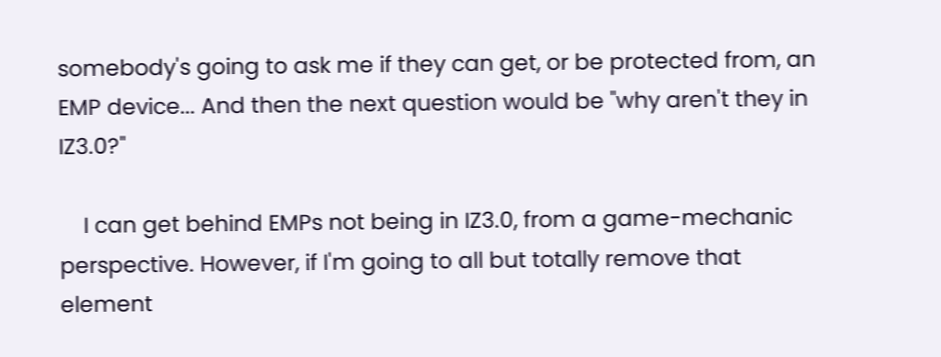somebody's going to ask me if they can get, or be protected from, an EMP device... And then the next question would be "why aren't they in IZ3.0?"

    I can get behind EMPs not being in IZ3.0, from a game-mechanic perspective. However, if I'm going to all but totally remove that element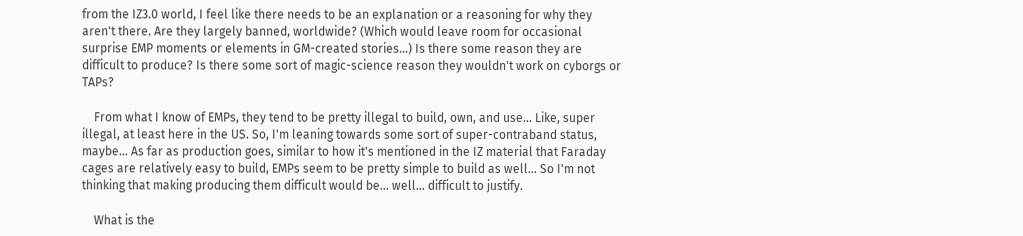from the IZ3.0 world, I feel like there needs to be an explanation or a reasoning for why they aren't there. Are they largely banned, worldwide? (Which would leave room for occasional surprise EMP moments or elements in GM-created stories...) Is there some reason they are difficult to produce? Is there some sort of magic-science reason they wouldn't work on cyborgs or TAPs?

    From what I know of EMPs, they tend to be pretty illegal to build, own, and use... Like, super illegal, at least here in the US. So, I'm leaning towards some sort of super-contraband status, maybe... As far as production goes, similar to how it's mentioned in the IZ material that Faraday cages are relatively easy to build, EMPs seem to be pretty simple to build as well... So I'm not thinking that making producing them difficult would be... well... difficult to justify.

    What is the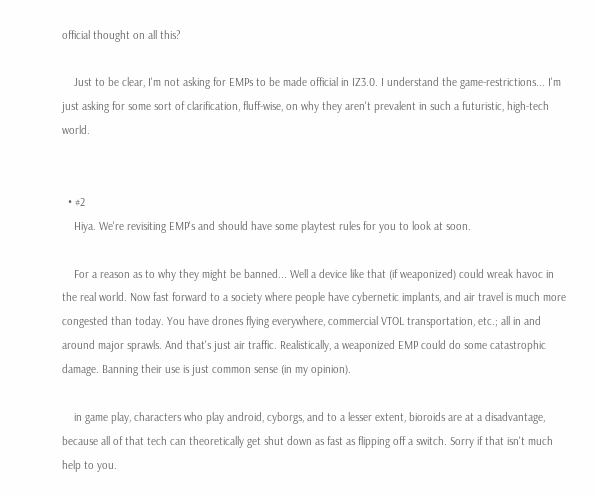official thought on all this?

    Just to be clear, I'm not asking for EMPs to be made official in IZ3.0. I understand the game-restrictions... I'm just asking for some sort of clarification, fluff-wise, on why they aren't prevalent in such a futuristic, high-tech world.


  • #2
    Hiya. We're revisiting EMP's and should have some playtest rules for you to look at soon.

    For a reason as to why they might be banned... Well a device like that (if weaponized) could wreak havoc in the real world. Now fast forward to a society where people have cybernetic implants, and air travel is much more congested than today. You have drones flying everywhere, commercial VTOL transportation, etc.; all in and around major sprawls. And that's just air traffic. Realistically, a weaponized EMP could do some catastrophic damage. Banning their use is just common sense (in my opinion).

    in game play, characters who play android, cyborgs, and to a lesser extent, bioroids are at a disadvantage, because all of that tech can theoretically get shut down as fast as flipping off a switch. Sorry if that isn't much help to you.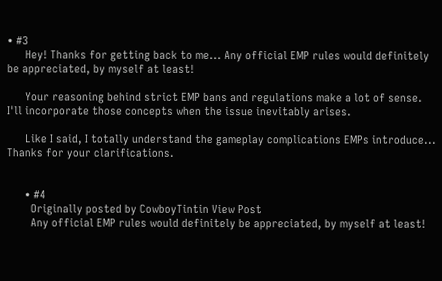• #3
      Hey! Thanks for getting back to me... Any official EMP rules would definitely be appreciated, by myself at least!

      Your reasoning behind strict EMP bans and regulations make a lot of sense. I'll incorporate those concepts when the issue inevitably arises.

      Like I said, I totally understand the gameplay complications EMPs introduce... Thanks for your clarifications.


      • #4
        Originally posted by CowboyTintin View Post
        Any official EMP rules would definitely be appreciated, by myself at least!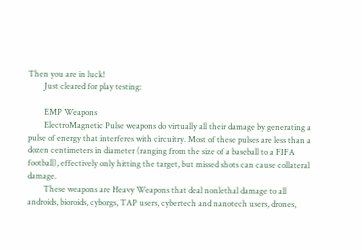Then you are in luck!
        Just cleared for play testing:

        EMP Weapons
        ElectroMagnetic Pulse weapons do virtually all their damage by generating a pulse of energy that interferes with circuitry. Most of these pulses are less than a dozen centimeters in diameter (ranging from the size of a baseball to a FIFA football), effectively only hitting the target, but missed shots can cause collateral damage.
        These weapons are Heavy Weapons that deal nonlethal damage to all androids, bioroids, cyborgs, TAP users, cybertech and nanotech users, drones,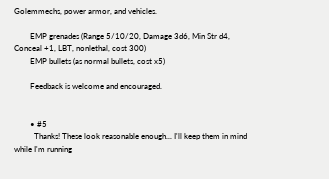Golemmechs, power armor, and vehicles.

        EMP grenades (Range 5/10/20, Damage 3d6, Min Str d4, Conceal +1, LBT, nonlethal, cost 300)
        EMP bullets (as normal bullets, cost x5)

        Feedback is welcome and encouraged.


        • #5
          Thanks! These look reasonable enough... I'll keep them in mind while I'm running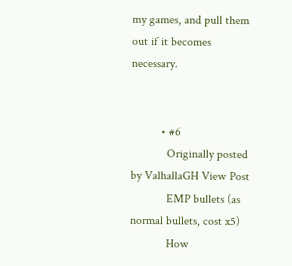my games, and pull them out if it becomes necessary.


          • #6
            Originally posted by ValhallaGH View Post
            EMP bullets (as normal bullets, cost x5)
            How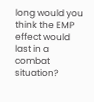long would you think the EMP effect would last in a combat situation?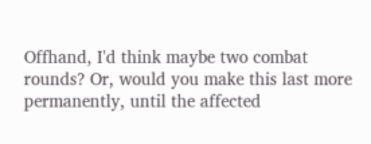Offhand, I'd think maybe two combat rounds? Or, would you make this last more permanently, until the affected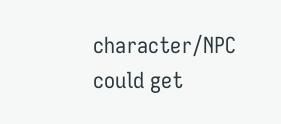character/NPC could get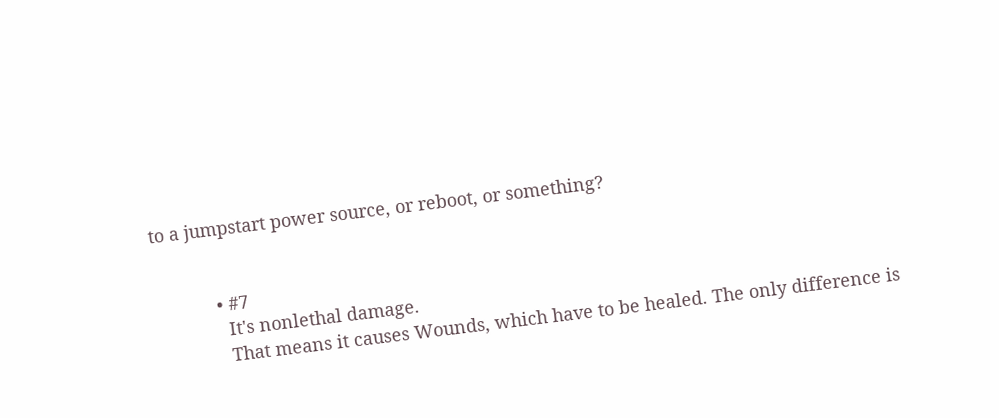to a jumpstart power source, or reboot, or something?


            • #7
              It's nonlethal damage.
              That means it causes Wounds, which have to be healed. The only difference is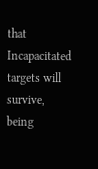that Incapacitated targets will survive, being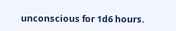unconscious for 1d6 hours.